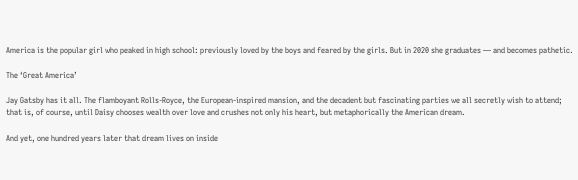America is the popular girl who peaked in high school: previously loved by the boys and feared by the girls. But in 2020 she graduates — and becomes pathetic.

The ‘Great America’

Jay Gatsby has it all. The flamboyant Rolls-Royce, the European-inspired mansion, and the decadent but fascinating parties we all secretly wish to attend; that is, of course, until Daisy chooses wealth over love and crushes not only his heart, but metaphorically the American dream.

And yet, one hundred years later that dream lives on inside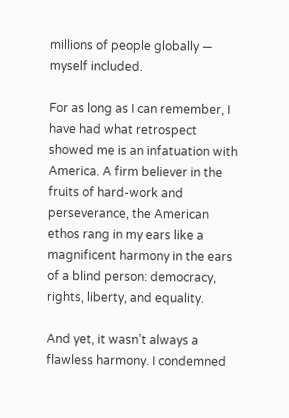millions of people globally — myself included.

For as long as I can remember, I have had what retrospect showed me is an infatuation with America. A firm believer in the fruits of hard-work and perseverance, the American ethos rang in my ears like a magnificent harmony in the ears of a blind person: democracy, rights, liberty, and equality.

And yet, it wasn’t always a flawless harmony. I condemned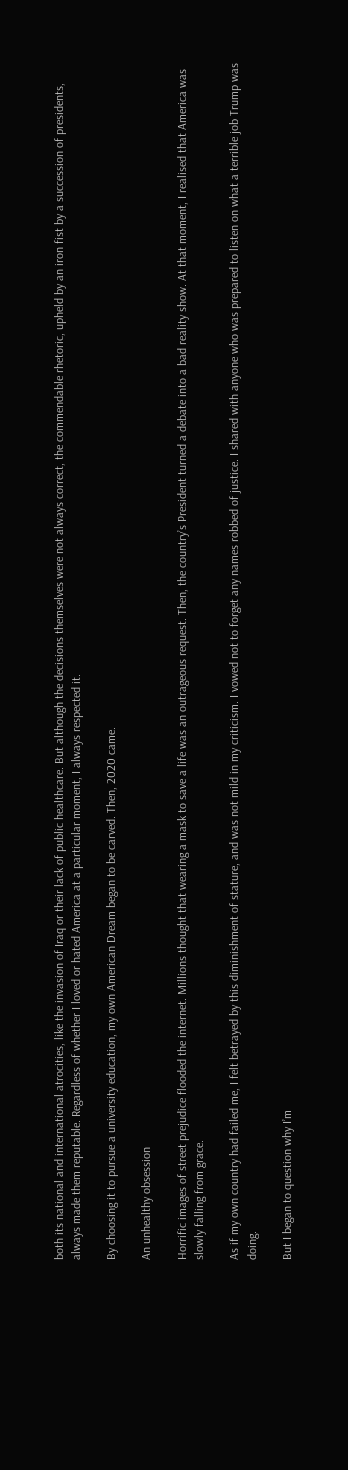both its national and international atrocities, like the invasion of Iraq or their lack of public healthcare. But although the decisions themselves were not always correct, the commendable rhetoric, upheld by an iron fist by a succession of presidents, always made them reputable. Regardless of whether I loved or hated America at a particular moment, I always respected it.

By choosing it to pursue a university education, my own American Dream began to be carved. Then, 2020 came.

An unhealthy obsession

Horrific images of street prejudice flooded the internet. Millions thought that wearing a mask to save a life was an outrageous request. Then, the country’s President turned a debate into a bad reality show. At that moment, I realised that America was slowly falling from grace.

As if my own country had failed me, I felt betrayed by this diminishment of stature, and was not mild in my criticism. I vowed not to forget any names robbed of justice. I shared with anyone who was prepared to listen on what a terrible job Trump was doing.

But I began to question why I’m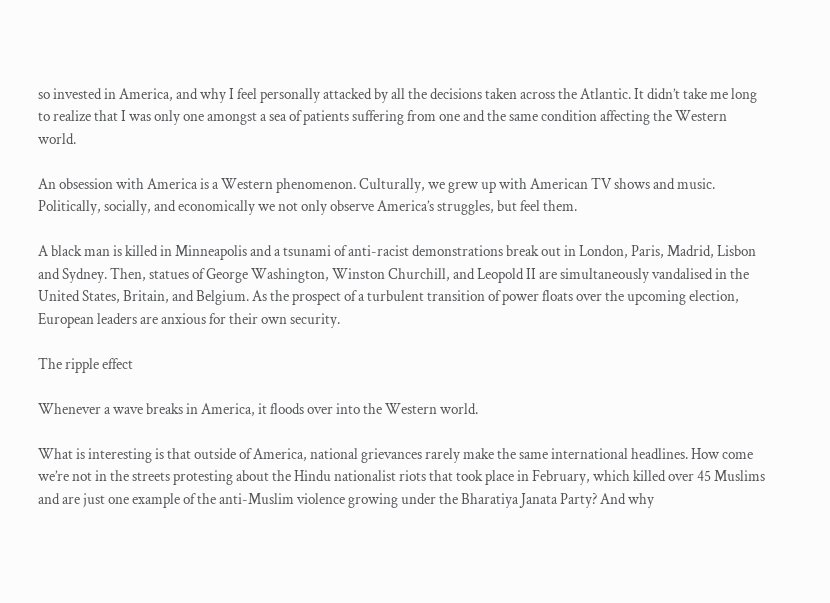so invested in America, and why I feel personally attacked by all the decisions taken across the Atlantic. It didn’t take me long to realize that I was only one amongst a sea of patients suffering from one and the same condition affecting the Western world.

An obsession with America is a Western phenomenon. Culturally, we grew up with American TV shows and music. Politically, socially, and economically we not only observe America’s struggles, but feel them.

A black man is killed in Minneapolis and a tsunami of anti-racist demonstrations break out in London, Paris, Madrid, Lisbon and Sydney. Then, statues of George Washington, Winston Churchill, and Leopold II are simultaneously vandalised in the United States, Britain, and Belgium. As the prospect of a turbulent transition of power floats over the upcoming election, European leaders are anxious for their own security.

The ripple effect

Whenever a wave breaks in America, it floods over into the Western world.

What is interesting is that outside of America, national grievances rarely make the same international headlines. How come we’re not in the streets protesting about the Hindu nationalist riots that took place in February, which killed over 45 Muslims and are just one example of the anti-Muslim violence growing under the Bharatiya Janata Party? And why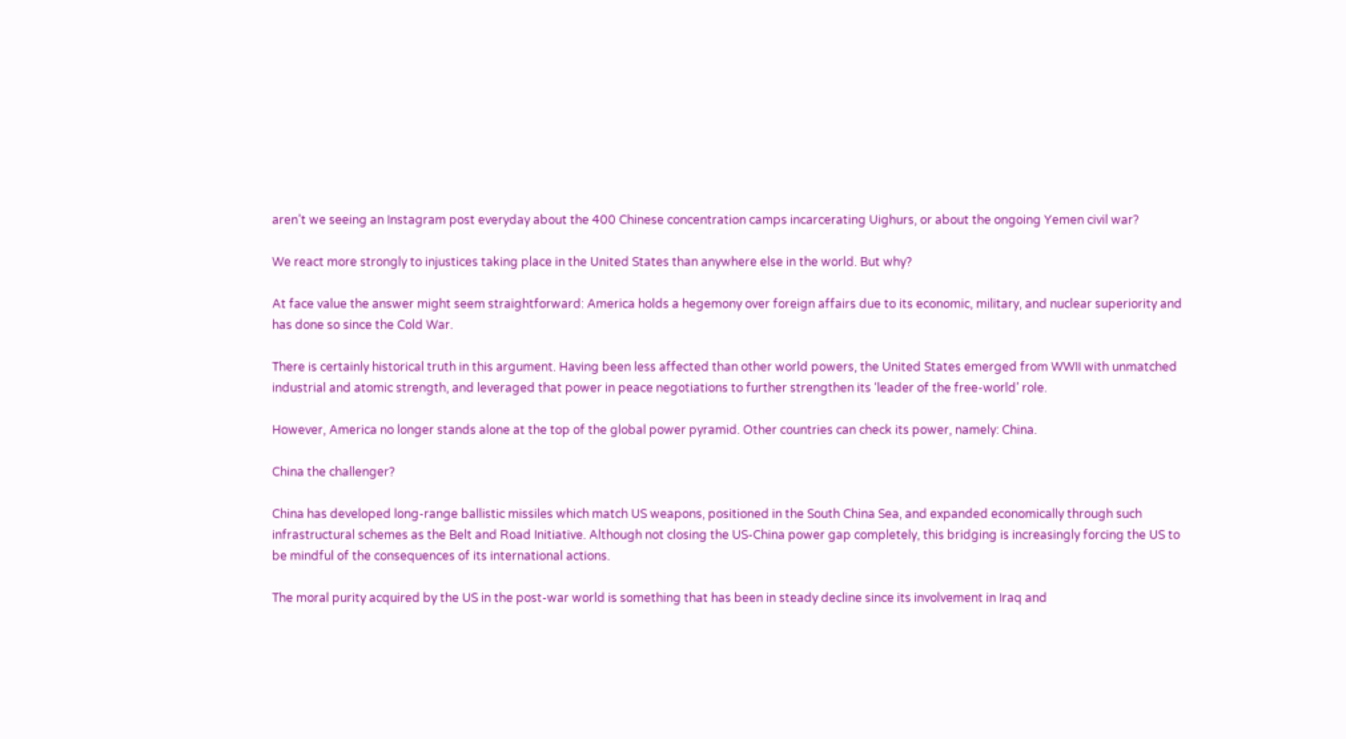aren’t we seeing an Instagram post everyday about the 400 Chinese concentration camps incarcerating Uighurs, or about the ongoing Yemen civil war?

We react more strongly to injustices taking place in the United States than anywhere else in the world. But why?

At face value the answer might seem straightforward: America holds a hegemony over foreign affairs due to its economic, military, and nuclear superiority and has done so since the Cold War.

There is certainly historical truth in this argument. Having been less affected than other world powers, the United States emerged from WWII with unmatched industrial and atomic strength, and leveraged that power in peace negotiations to further strengthen its ‘leader of the free-world’ role.

However, America no longer stands alone at the top of the global power pyramid. Other countries can check its power, namely: China.

China the challenger?

China has developed long-range ballistic missiles which match US weapons, positioned in the South China Sea, and expanded economically through such infrastructural schemes as the Belt and Road Initiative. Although not closing the US-China power gap completely, this bridging is increasingly forcing the US to be mindful of the consequences of its international actions.

The moral purity acquired by the US in the post-war world is something that has been in steady decline since its involvement in Iraq and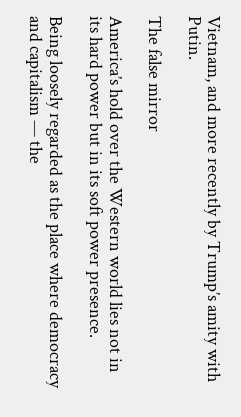Vietnam, and more recently by Trump’s amity with Putin.

The false mirror

America’s hold over the Western world lies not in its hard power but in its soft power presence.

Being loosely regarded as the place where democracy and capitalism — the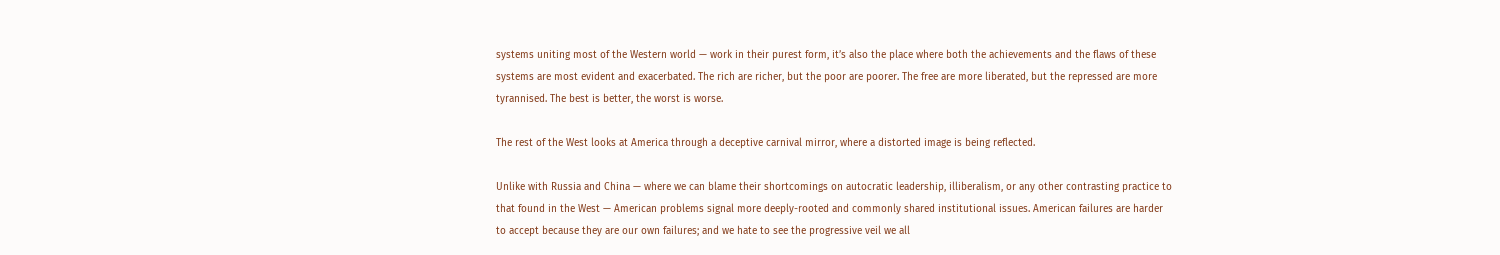systems uniting most of the Western world — work in their purest form, it’s also the place where both the achievements and the flaws of these systems are most evident and exacerbated. The rich are richer, but the poor are poorer. The free are more liberated, but the repressed are more tyrannised. The best is better, the worst is worse.

The rest of the West looks at America through a deceptive carnival mirror, where a distorted image is being reflected.

Unlike with Russia and China — where we can blame their shortcomings on autocratic leadership, illiberalism, or any other contrasting practice to that found in the West — American problems signal more deeply-rooted and commonly shared institutional issues. American failures are harder to accept because they are our own failures; and we hate to see the progressive veil we all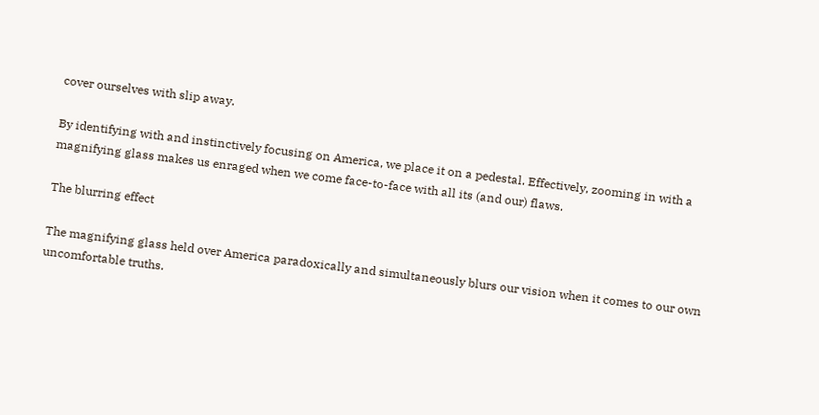cover ourselves with slip away.

By identifying with and instinctively focusing on America, we place it on a pedestal. Effectively, zooming in with a magnifying glass makes us enraged when we come face-to-face with all its (and our) flaws.

The blurring effect

The magnifying glass held over America paradoxically and simultaneously blurs our vision when it comes to our own uncomfortable truths.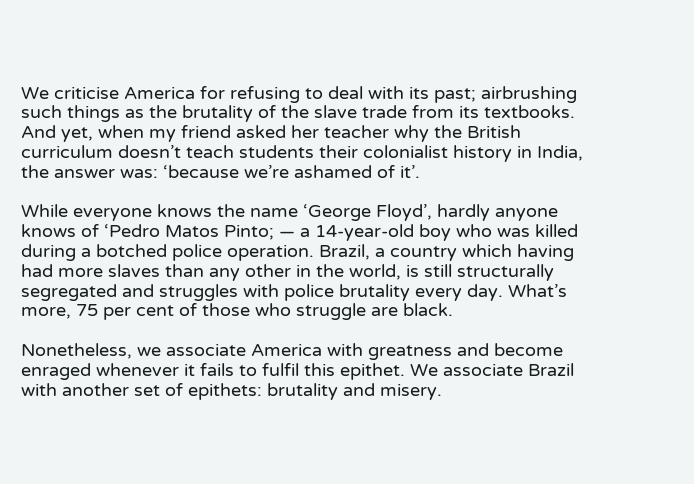We criticise America for refusing to deal with its past; airbrushing such things as the brutality of the slave trade from its textbooks. And yet, when my friend asked her teacher why the British curriculum doesn’t teach students their colonialist history in India, the answer was: ‘because we’re ashamed of it’.

While everyone knows the name ‘George Floyd’, hardly anyone knows of ‘Pedro Matos Pinto; — a 14-year-old boy who was killed during a botched police operation. Brazil, a country which having had more slaves than any other in the world, is still structurally segregated and struggles with police brutality every day. What’s more, 75 per cent of those who struggle are black.

Nonetheless, we associate America with greatness and become enraged whenever it fails to fulfil this epithet. We associate Brazil with another set of epithets: brutality and misery.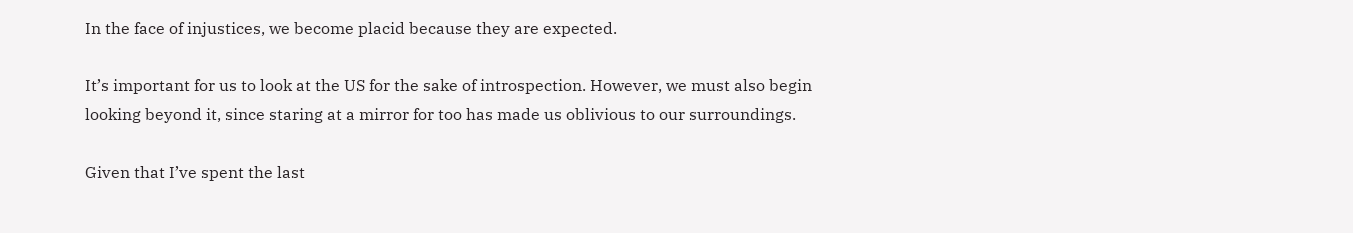In the face of injustices, we become placid because they are expected.

It’s important for us to look at the US for the sake of introspection. However, we must also begin looking beyond it, since staring at a mirror for too has made us oblivious to our surroundings.

Given that I’ve spent the last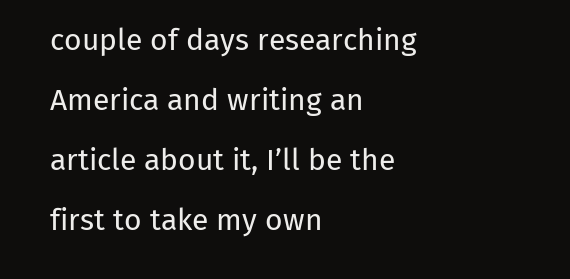couple of days researching America and writing an article about it, I’ll be the first to take my own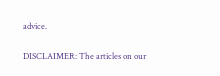advice.

DISCLAIMER: The articles on our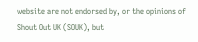website are not endorsed by, or the opinions of Shout Out UK (SOUK), but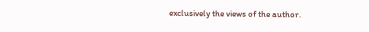exclusively the views of the author.